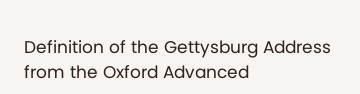Definition of the Gettysburg Address from the Oxford Advanced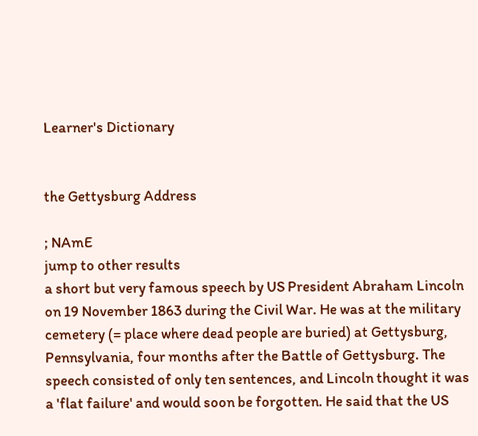Learner's Dictionary


the Gettysburg Address

; NAmE
jump to other results
a short but very famous speech by US President Abraham Lincoln on 19 November 1863 during the Civil War. He was at the military cemetery (= place where dead people are buried) at Gettysburg, Pennsylvania, four months after the Battle of Gettysburg. The speech consisted of only ten sentences, and Lincoln thought it was a 'flat failure' and would soon be forgotten. He said that the US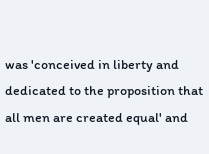was 'conceived in liberty and dedicated to the proposition that all men are created equal' and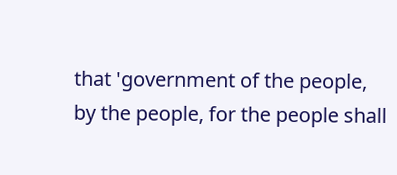that 'government of the people, by the people, for the people shall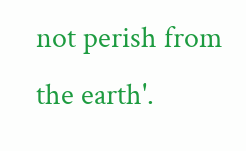not perish from the earth'.